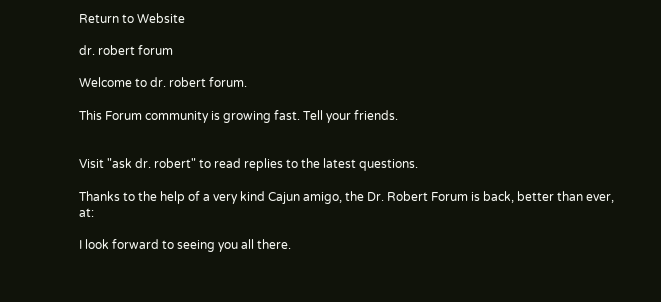Return to Website

dr. robert forum

Welcome to dr. robert forum.

This Forum community is growing fast. Tell your friends.


Visit "ask dr. robert" to read replies to the latest questions.

Thanks to the help of a very kind Cajun amigo, the Dr. Robert Forum is back, better than ever, at:

I look forward to seeing you all there.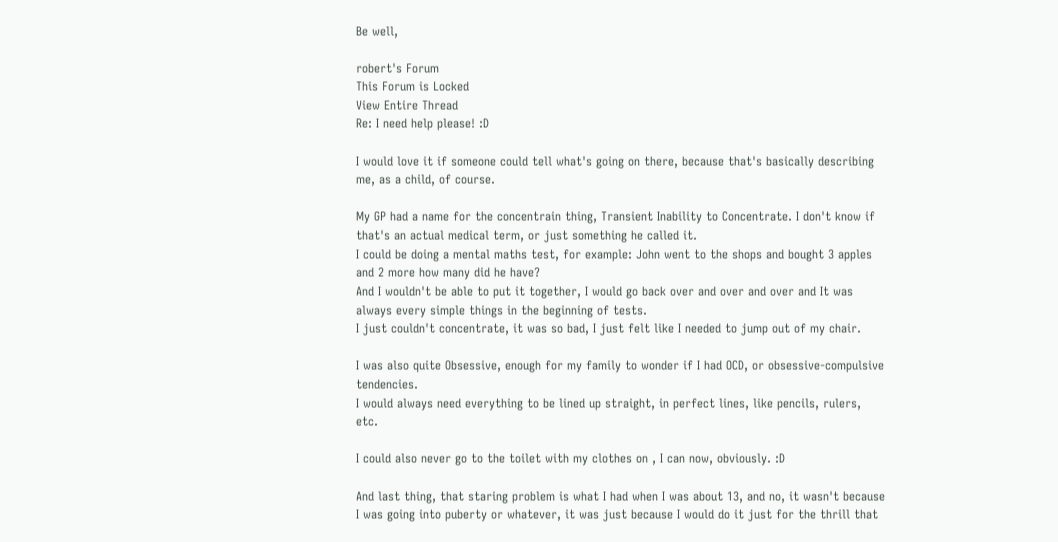Be well,

robert's Forum
This Forum is Locked
View Entire Thread
Re: I need help please! :D

I would love it if someone could tell what's going on there, because that's basically describing me, as a child, of course.

My GP had a name for the concentrain thing, Transient Inability to Concentrate. I don't know if that's an actual medical term, or just something he called it.
I could be doing a mental maths test, for example: John went to the shops and bought 3 apples and 2 more how many did he have?
And I wouldn't be able to put it together, I would go back over and over and over and It was always every simple things in the beginning of tests.
I just couldn't concentrate, it was so bad, I just felt like I needed to jump out of my chair.

I was also quite Obsessive, enough for my family to wonder if I had OCD, or obsessive-compulsive tendencies.
I would always need everything to be lined up straight, in perfect lines, like pencils, rulers, etc.

I could also never go to the toilet with my clothes on , I can now, obviously. :D

And last thing, that staring problem is what I had when I was about 13, and no, it wasn't because I was going into puberty or whatever, it was just because I would do it just for the thrill that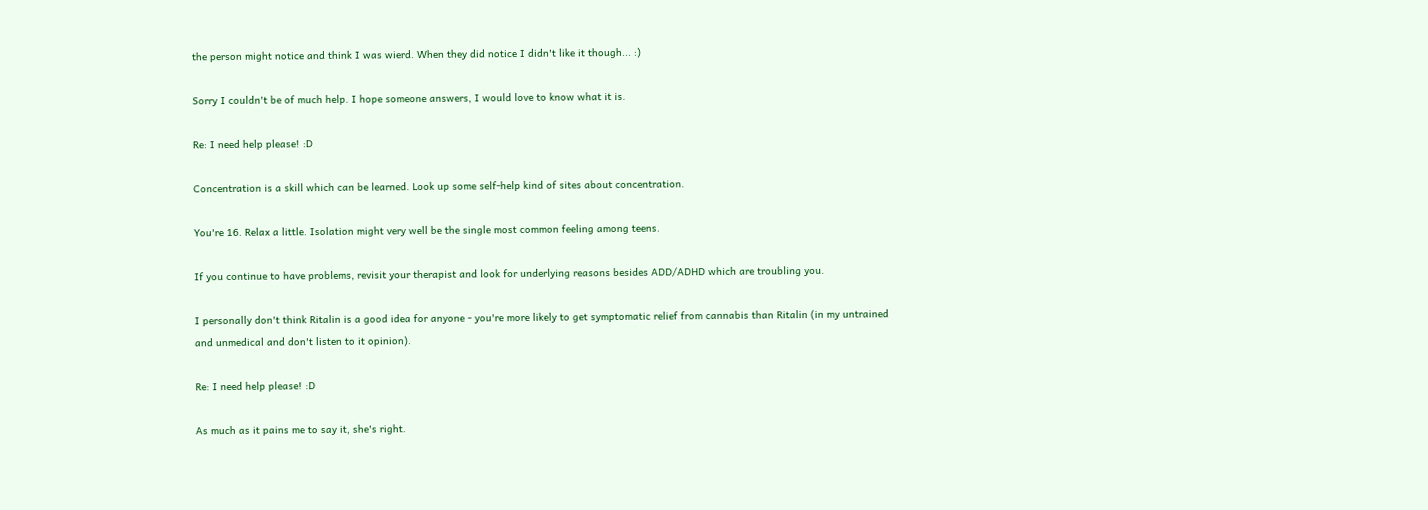the person might notice and think I was wierd. When they did notice I didn't like it though... :)

Sorry I couldn't be of much help. I hope someone answers, I would love to know what it is.

Re: I need help please! :D

Concentration is a skill which can be learned. Look up some self-help kind of sites about concentration.

You're 16. Relax a little. Isolation might very well be the single most common feeling among teens.

If you continue to have problems, revisit your therapist and look for underlying reasons besides ADD/ADHD which are troubling you.

I personally don't think Ritalin is a good idea for anyone - you're more likely to get symptomatic relief from cannabis than Ritalin (in my untrained and unmedical and don't listen to it opinion).

Re: I need help please! :D

As much as it pains me to say it, she's right.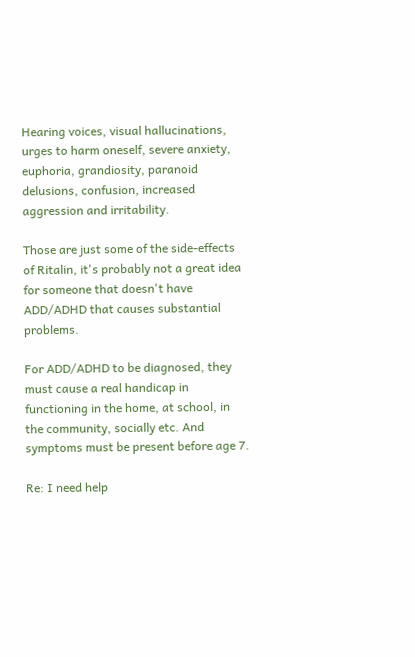Hearing voices, visual hallucinations, urges to harm oneself, severe anxiety, euphoria, grandiosity, paranoid delusions, confusion, increased aggression and irritability.

Those are just some of the side-effects of Ritalin, it's probably not a great idea for someone that doesn't have ADD/ADHD that causes substantial problems.

For ADD/ADHD to be diagnosed, they must cause a real handicap in functioning in the home, at school, in the community, socially etc. And symptoms must be present before age 7.

Re: I need help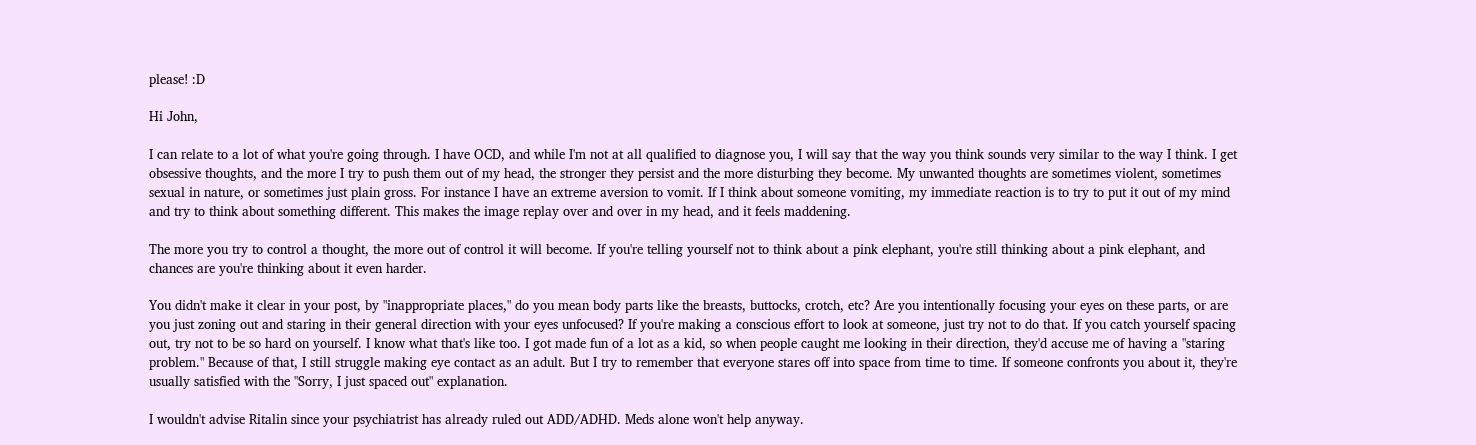please! :D

Hi John,

I can relate to a lot of what you're going through. I have OCD, and while I'm not at all qualified to diagnose you, I will say that the way you think sounds very similar to the way I think. I get obsessive thoughts, and the more I try to push them out of my head, the stronger they persist and the more disturbing they become. My unwanted thoughts are sometimes violent, sometimes sexual in nature, or sometimes just plain gross. For instance I have an extreme aversion to vomit. If I think about someone vomiting, my immediate reaction is to try to put it out of my mind and try to think about something different. This makes the image replay over and over in my head, and it feels maddening.

The more you try to control a thought, the more out of control it will become. If you're telling yourself not to think about a pink elephant, you're still thinking about a pink elephant, and chances are you're thinking about it even harder.

You didn't make it clear in your post, by "inappropriate places," do you mean body parts like the breasts, buttocks, crotch, etc? Are you intentionally focusing your eyes on these parts, or are you just zoning out and staring in their general direction with your eyes unfocused? If you're making a conscious effort to look at someone, just try not to do that. If you catch yourself spacing out, try not to be so hard on yourself. I know what that's like too. I got made fun of a lot as a kid, so when people caught me looking in their direction, they'd accuse me of having a "staring problem." Because of that, I still struggle making eye contact as an adult. But I try to remember that everyone stares off into space from time to time. If someone confronts you about it, they're usually satisfied with the "Sorry, I just spaced out" explanation.

I wouldn't advise Ritalin since your psychiatrist has already ruled out ADD/ADHD. Meds alone won't help anyway.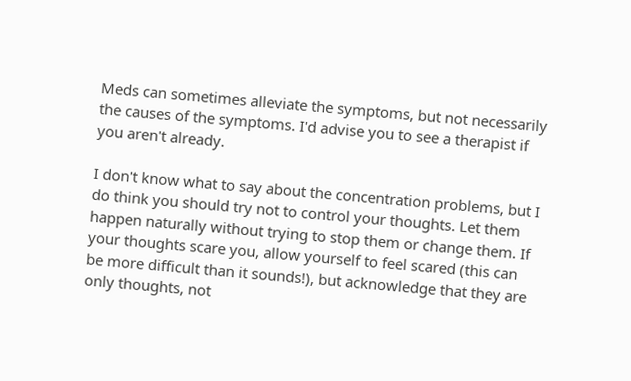Meds can sometimes alleviate the symptoms, but not necessarily the causes of the symptoms. I'd advise you to see a therapist if you aren't already.

I don't know what to say about the concentration problems, but I do think you should try not to control your thoughts. Let them happen naturally without trying to stop them or change them. If your thoughts scare you, allow yourself to feel scared (this can be more difficult than it sounds!), but acknowledge that they are only thoughts, not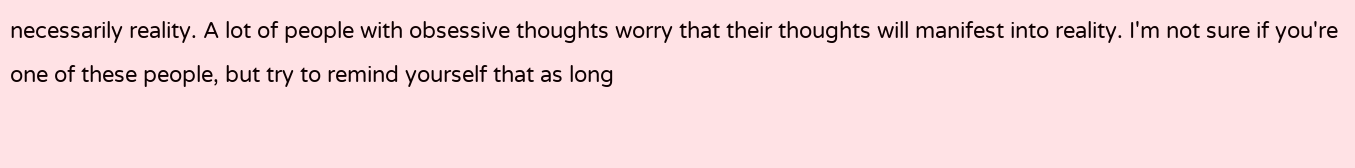necessarily reality. A lot of people with obsessive thoughts worry that their thoughts will manifest into reality. I'm not sure if you're one of these people, but try to remind yourself that as long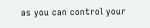as you can control your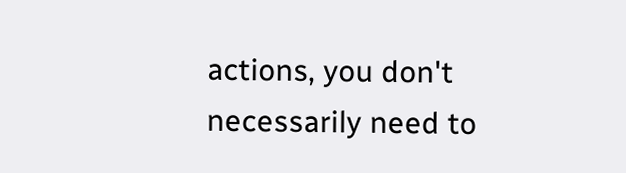actions, you don't necessarily need to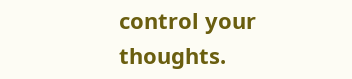control your thoughts.